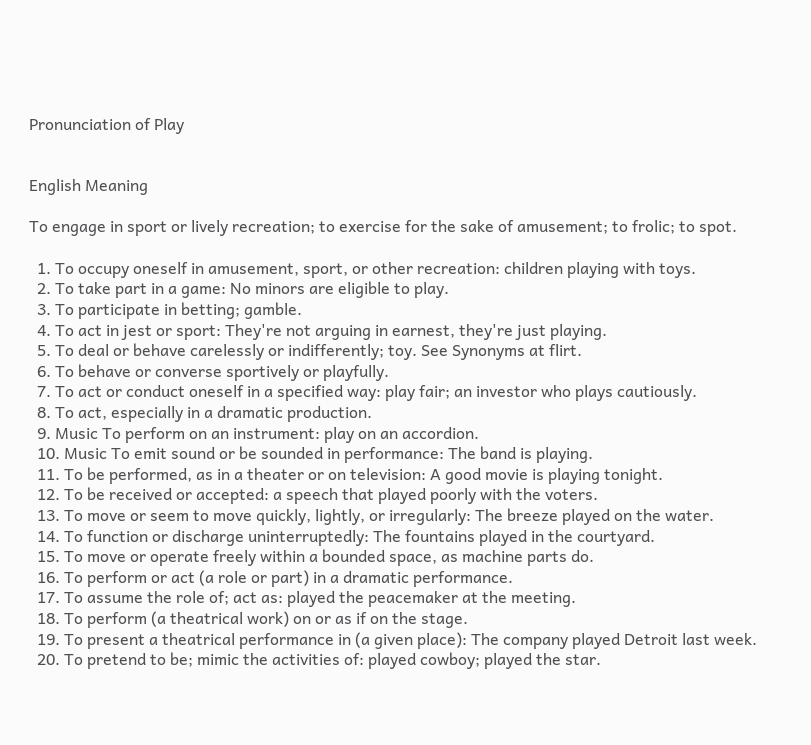Pronunciation of Play


English Meaning

To engage in sport or lively recreation; to exercise for the sake of amusement; to frolic; to spot.

  1. To occupy oneself in amusement, sport, or other recreation: children playing with toys.
  2. To take part in a game: No minors are eligible to play.
  3. To participate in betting; gamble.
  4. To act in jest or sport: They're not arguing in earnest, they're just playing.
  5. To deal or behave carelessly or indifferently; toy. See Synonyms at flirt.
  6. To behave or converse sportively or playfully.
  7. To act or conduct oneself in a specified way: play fair; an investor who plays cautiously.
  8. To act, especially in a dramatic production.
  9. Music To perform on an instrument: play on an accordion.
  10. Music To emit sound or be sounded in performance: The band is playing.
  11. To be performed, as in a theater or on television: A good movie is playing tonight.
  12. To be received or accepted: a speech that played poorly with the voters.
  13. To move or seem to move quickly, lightly, or irregularly: The breeze played on the water.
  14. To function or discharge uninterruptedly: The fountains played in the courtyard.
  15. To move or operate freely within a bounded space, as machine parts do.
  16. To perform or act (a role or part) in a dramatic performance.
  17. To assume the role of; act as: played the peacemaker at the meeting.
  18. To perform (a theatrical work) on or as if on the stage.
  19. To present a theatrical performance in (a given place): The company played Detroit last week.
  20. To pretend to be; mimic the activities of: played cowboy; played the star.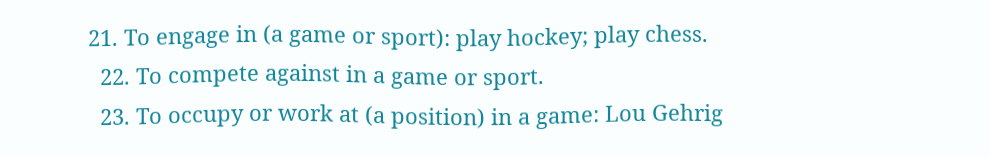21. To engage in (a game or sport): play hockey; play chess.
  22. To compete against in a game or sport.
  23. To occupy or work at (a position) in a game: Lou Gehrig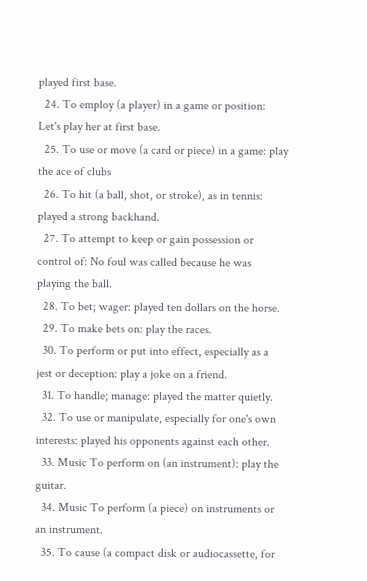played first base.
  24. To employ (a player) in a game or position: Let's play her at first base.
  25. To use or move (a card or piece) in a game: play the ace of clubs
  26. To hit (a ball, shot, or stroke), as in tennis: played a strong backhand.
  27. To attempt to keep or gain possession or control of: No foul was called because he was playing the ball.
  28. To bet; wager: played ten dollars on the horse.
  29. To make bets on: play the races.
  30. To perform or put into effect, especially as a jest or deception: play a joke on a friend.
  31. To handle; manage: played the matter quietly.
  32. To use or manipulate, especially for one's own interests: played his opponents against each other.
  33. Music To perform on (an instrument): play the guitar.
  34. Music To perform (a piece) on instruments or an instrument.
  35. To cause (a compact disk or audiocassette, for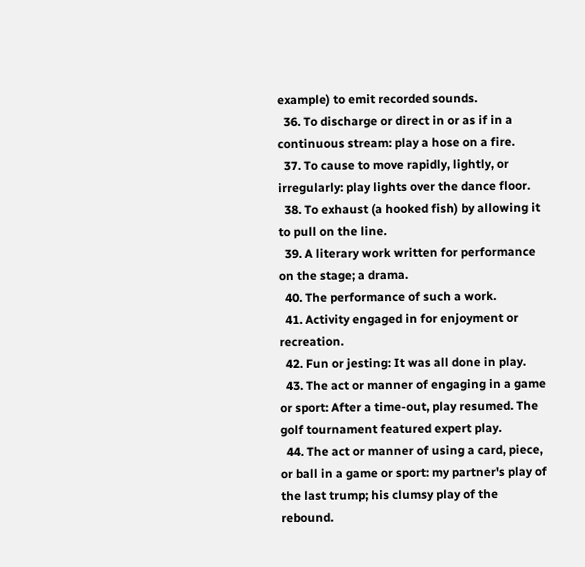example) to emit recorded sounds.
  36. To discharge or direct in or as if in a continuous stream: play a hose on a fire.
  37. To cause to move rapidly, lightly, or irregularly: play lights over the dance floor.
  38. To exhaust (a hooked fish) by allowing it to pull on the line.
  39. A literary work written for performance on the stage; a drama.
  40. The performance of such a work.
  41. Activity engaged in for enjoyment or recreation.
  42. Fun or jesting: It was all done in play.
  43. The act or manner of engaging in a game or sport: After a time-out, play resumed. The golf tournament featured expert play.
  44. The act or manner of using a card, piece, or ball in a game or sport: my partner's play of the last trump; his clumsy play of the rebound.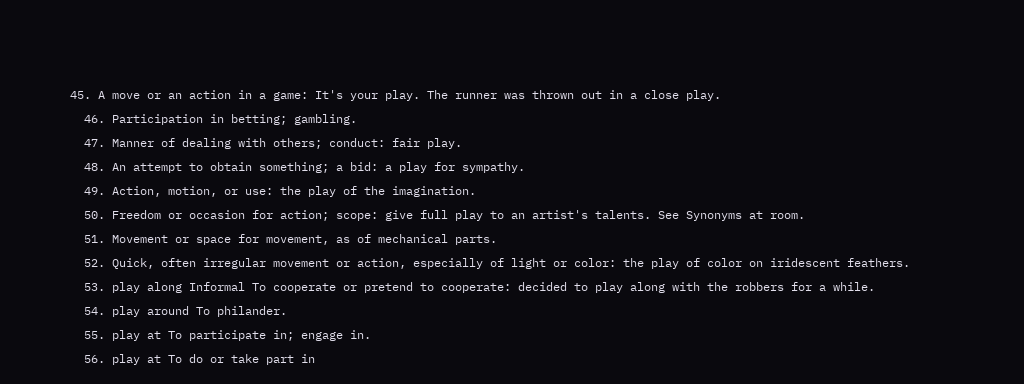45. A move or an action in a game: It's your play. The runner was thrown out in a close play.
  46. Participation in betting; gambling.
  47. Manner of dealing with others; conduct: fair play.
  48. An attempt to obtain something; a bid: a play for sympathy.
  49. Action, motion, or use: the play of the imagination.
  50. Freedom or occasion for action; scope: give full play to an artist's talents. See Synonyms at room.
  51. Movement or space for movement, as of mechanical parts.
  52. Quick, often irregular movement or action, especially of light or color: the play of color on iridescent feathers.
  53. play along Informal To cooperate or pretend to cooperate: decided to play along with the robbers for a while.
  54. play around To philander.
  55. play at To participate in; engage in.
  56. play at To do or take part in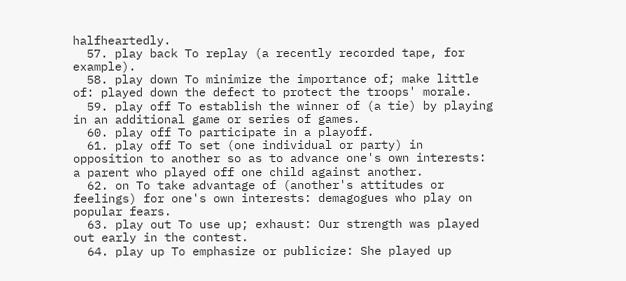halfheartedly.
  57. play back To replay (a recently recorded tape, for example).
  58. play down To minimize the importance of; make little of: played down the defect to protect the troops' morale.
  59. play off To establish the winner of (a tie) by playing in an additional game or series of games.
  60. play off To participate in a playoff.
  61. play off To set (one individual or party) in opposition to another so as to advance one's own interests: a parent who played off one child against another.
  62. on To take advantage of (another's attitudes or feelings) for one's own interests: demagogues who play on popular fears.
  63. play out To use up; exhaust: Our strength was played out early in the contest.
  64. play up To emphasize or publicize: She played up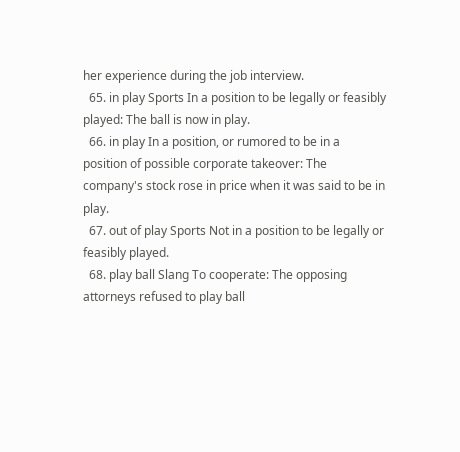her experience during the job interview.
  65. in play Sports In a position to be legally or feasibly played: The ball is now in play.
  66. in play In a position, or rumored to be in a position of possible corporate takeover: The company's stock rose in price when it was said to be in play.
  67. out of play Sports Not in a position to be legally or feasibly played.
  68. play ball Slang To cooperate: The opposing attorneys refused to play ball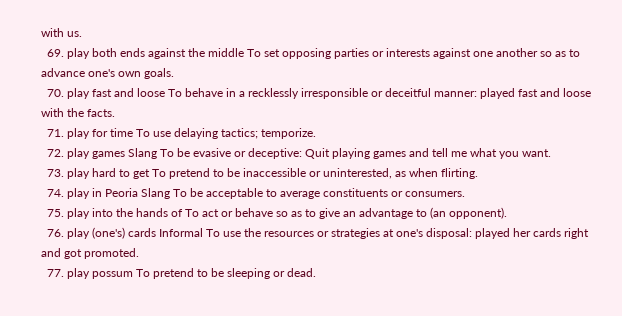with us.
  69. play both ends against the middle To set opposing parties or interests against one another so as to advance one's own goals.
  70. play fast and loose To behave in a recklessly irresponsible or deceitful manner: played fast and loose with the facts.
  71. play for time To use delaying tactics; temporize.
  72. play games Slang To be evasive or deceptive: Quit playing games and tell me what you want.
  73. play hard to get To pretend to be inaccessible or uninterested, as when flirting.
  74. play in Peoria Slang To be acceptable to average constituents or consumers.
  75. play into the hands of To act or behave so as to give an advantage to (an opponent).
  76. play (one's) cards Informal To use the resources or strategies at one's disposal: played her cards right and got promoted.
  77. play possum To pretend to be sleeping or dead.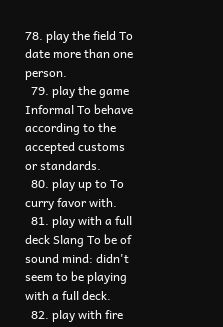78. play the field To date more than one person.
  79. play the game Informal To behave according to the accepted customs or standards.
  80. play up to To curry favor with.
  81. play with a full deck Slang To be of sound mind: didn't seem to be playing with a full deck.
  82. play with fire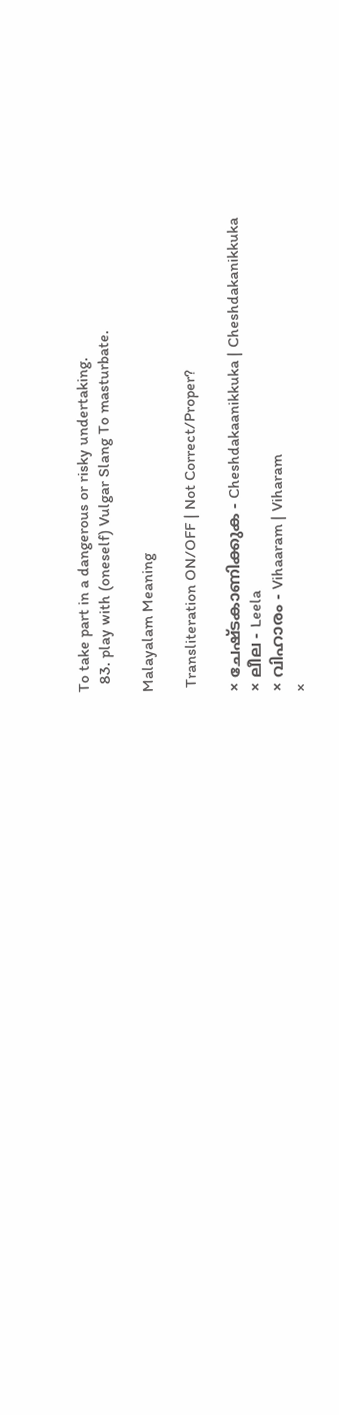To take part in a dangerous or risky undertaking.
  83. play with (oneself) Vulgar Slang To masturbate.

Malayalam Meaning

 Transliteration ON/OFF | Not Correct/Proper?

× ചേഷ്‌ടകാണിക്കുക - Cheshdakaanikkuka | Cheshdakanikkuka
× ലീല - Leela
× വിഹാരം - Vihaaram | Viharam
×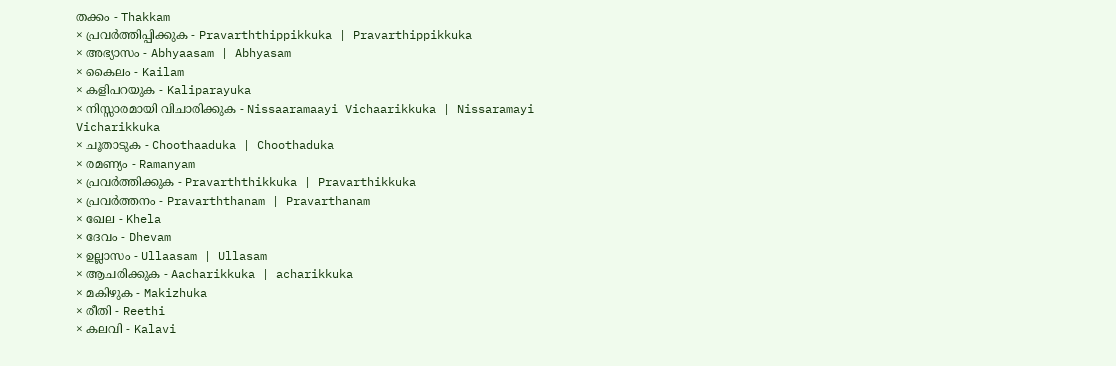തക്കം - Thakkam
× പ്രവര്‍ത്തിപ്പിക്കുക - Pravarththippikkuka | Pravarthippikkuka
× അഭ്യാസം - Abhyaasam | Abhyasam
× കൈലം - Kailam
× കളിപറയുക - Kaliparayuka
× നിസ്സാരമായി വിചാരിക്കുക - Nissaaramaayi Vichaarikkuka | Nissaramayi Vicharikkuka
× ചൂതാടുക - Choothaaduka | Choothaduka
× രമണ്യം - Ramanyam
× പ്രവര്‍ത്തിക്കുക - Pravarththikkuka | Pravarthikkuka
× പ്രവര്‍ത്തനം - Pravarththanam | Pravarthanam
× ഖേല - Khela
× ദേവം - Dhevam
× ഉല്ലാസം - Ullaasam | Ullasam
× ആചരിക്കുക - Aacharikkuka | acharikkuka
× മകിഴുക - Makizhuka
× രീതി - Reethi
× കലവി - Kalavi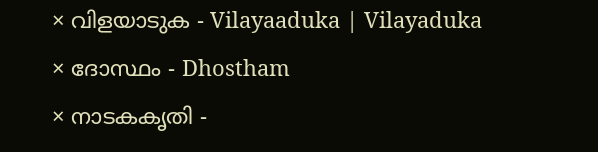× വിളയാടുക - Vilayaaduka | Vilayaduka
× ദോസ്ഥം - Dhostham
× നാടകകൃതി -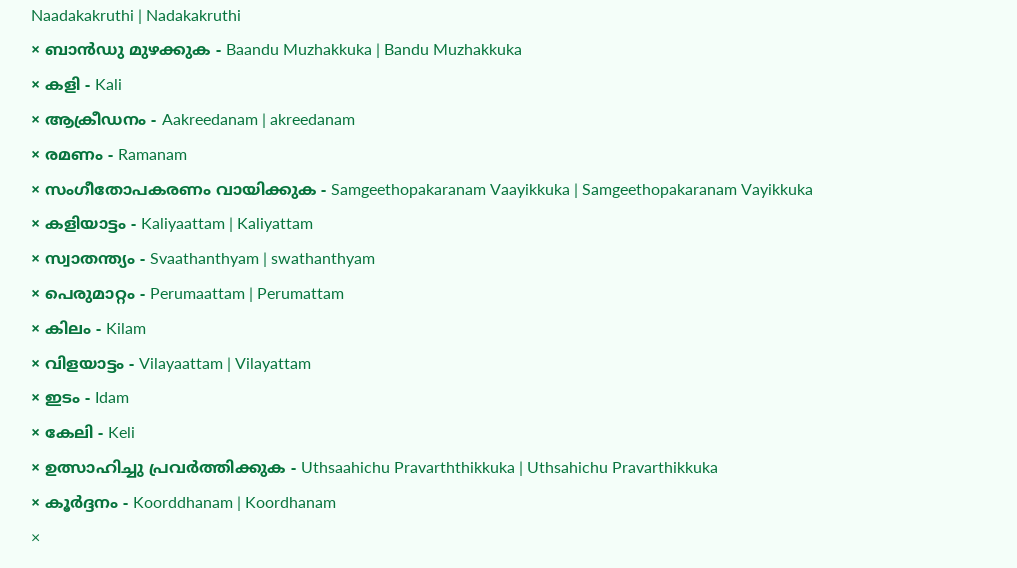Naadakakruthi | Nadakakruthi
× ബാന്‍ഡു മുഴക്കുക - Baandu Muzhakkuka | Bandu Muzhakkuka
× കളി - Kali
× ആക്രീഡനം - Aakreedanam | akreedanam
× രമണം - Ramanam
× സംഗീതോപകരണം വായിക്കുക - Samgeethopakaranam Vaayikkuka | Samgeethopakaranam Vayikkuka
× കളിയാട്ടം - Kaliyaattam | Kaliyattam
× സ്വാതന്ത്യം - Svaathanthyam | swathanthyam
× പെരുമാറ്റം - Perumaattam | Perumattam
× കിലം - Kilam
× വിളയാട്ടം - Vilayaattam | Vilayattam
× ഇടം - Idam
× കേലി - Keli
× ഉത്സാഹിച്ചു പ്രവര്‍ത്തിക്കുക - Uthsaahichu Pravarththikkuka | Uthsahichu Pravarthikkuka
× കൂര്‍ദ്ദനം - Koorddhanam | Koordhanam
×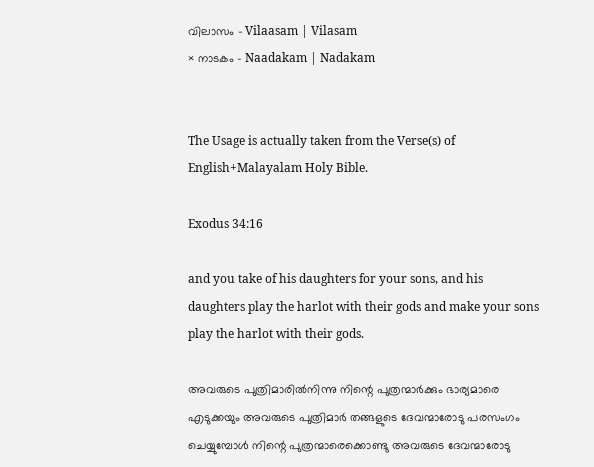വിലാസം - Vilaasam | Vilasam
× നാടകം - Naadakam | Nadakam


The Usage is actually taken from the Verse(s) of English+Malayalam Holy Bible.

Exodus 34:16

and you take of his daughters for your sons, and his daughters play the harlot with their gods and make your sons play the harlot with their gods.

അവരുടെ പുത്രിമാരിൽനിന്നു നിന്റെ പുത്രന്മാർക്കും ഭാര്യമാരെ എടുക്കയും അവരുടെ പുത്രിമാർ തങ്ങളുടെ ദേവന്മാരോടു പരസംഗം ചെയ്യുമ്പോൾ നിന്റെ പുത്രന്മാരെക്കൊണ്ടു അവരുടെ ദേവന്മാരോടു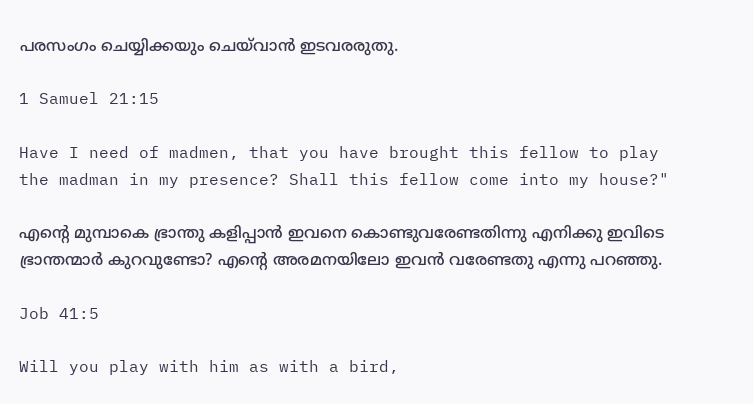പരസംഗം ചെയ്യിക്കയും ചെയ്‍വാൻ ഇടവരരുതു.

1 Samuel 21:15

Have I need of madmen, that you have brought this fellow to play the madman in my presence? Shall this fellow come into my house?"

എന്റെ മുമ്പാകെ ഭ്രാന്തു കളിപ്പാൻ ഇവനെ കൊണ്ടുവരേണ്ടതിന്നു എനിക്കു ഇവിടെ ഭ്രാന്തന്മാർ കുറവുണ്ടോ? എന്റെ അരമനയിലോ ഇവൻ വരേണ്ടതു എന്നു പറഞ്ഞു.

Job 41:5

Will you play with him as with a bird,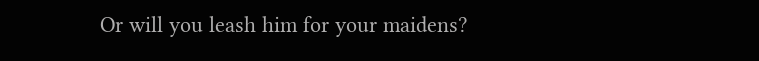Or will you leash him for your maidens?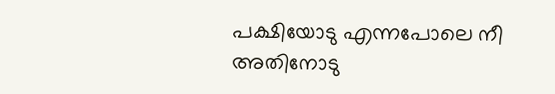പക്ഷിയോടു എന്നപോലെ നീ അതിനോടു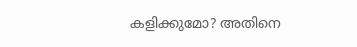കളിക്കുമോ? അതിനെ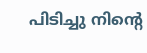പിടിച്ചു നിന്റെ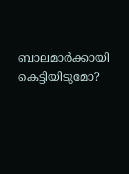ബാലമാർക്കായി കെട്ടിയിടുമോ?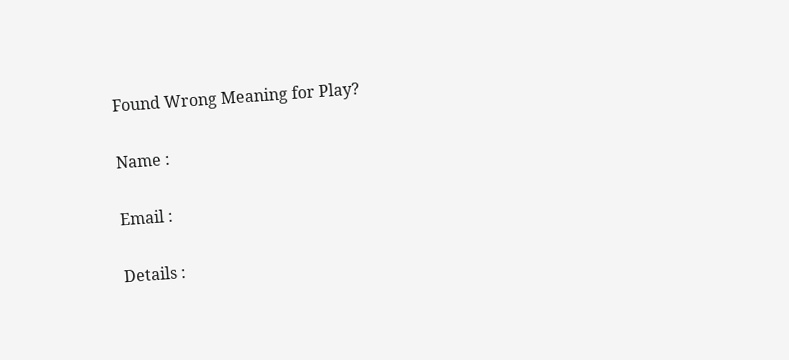Found Wrong Meaning for Play?

Name :

Email :

Details :